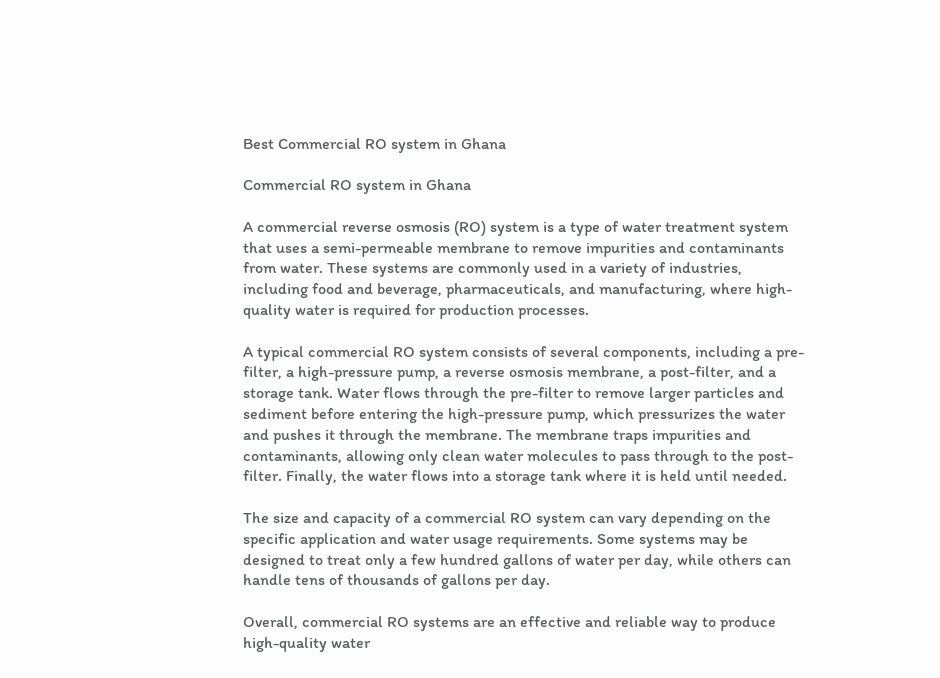Best Commercial RO system in Ghana

Commercial RO system in Ghana

A commercial reverse osmosis (RO) system is a type of water treatment system that uses a semi-permeable membrane to remove impurities and contaminants from water. These systems are commonly used in a variety of industries, including food and beverage, pharmaceuticals, and manufacturing, where high-quality water is required for production processes.

A typical commercial RO system consists of several components, including a pre-filter, a high-pressure pump, a reverse osmosis membrane, a post-filter, and a storage tank. Water flows through the pre-filter to remove larger particles and sediment before entering the high-pressure pump, which pressurizes the water and pushes it through the membrane. The membrane traps impurities and contaminants, allowing only clean water molecules to pass through to the post-filter. Finally, the water flows into a storage tank where it is held until needed.

The size and capacity of a commercial RO system can vary depending on the specific application and water usage requirements. Some systems may be designed to treat only a few hundred gallons of water per day, while others can handle tens of thousands of gallons per day.

Overall, commercial RO systems are an effective and reliable way to produce high-quality water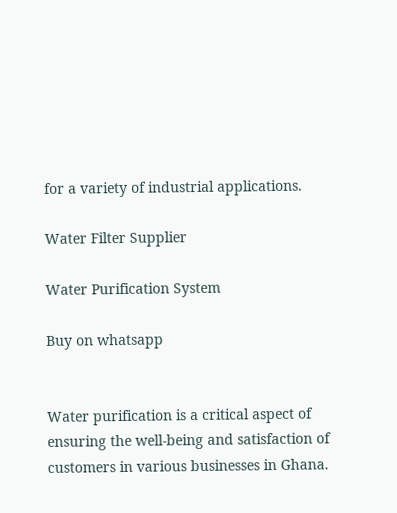for a variety of industrial applications.

Water Filter Supplier

Water Purification System

Buy on whatsapp


Water purification is a critical aspect of ensuring the well-being and satisfaction of customers in various businesses in Ghana.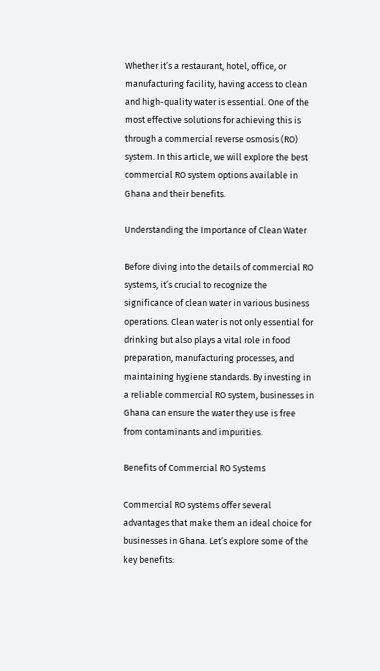Whether it’s a restaurant, hotel, office, or manufacturing facility, having access to clean and high-quality water is essential. One of the most effective solutions for achieving this is through a commercial reverse osmosis (RO) system. In this article, we will explore the best commercial RO system options available in Ghana and their benefits.

Understanding the Importance of Clean Water

Before diving into the details of commercial RO systems, it’s crucial to recognize the significance of clean water in various business operations. Clean water is not only essential for drinking but also plays a vital role in food preparation, manufacturing processes, and maintaining hygiene standards. By investing in a reliable commercial RO system, businesses in Ghana can ensure the water they use is free from contaminants and impurities.

Benefits of Commercial RO Systems

Commercial RO systems offer several advantages that make them an ideal choice for businesses in Ghana. Let’s explore some of the key benefits: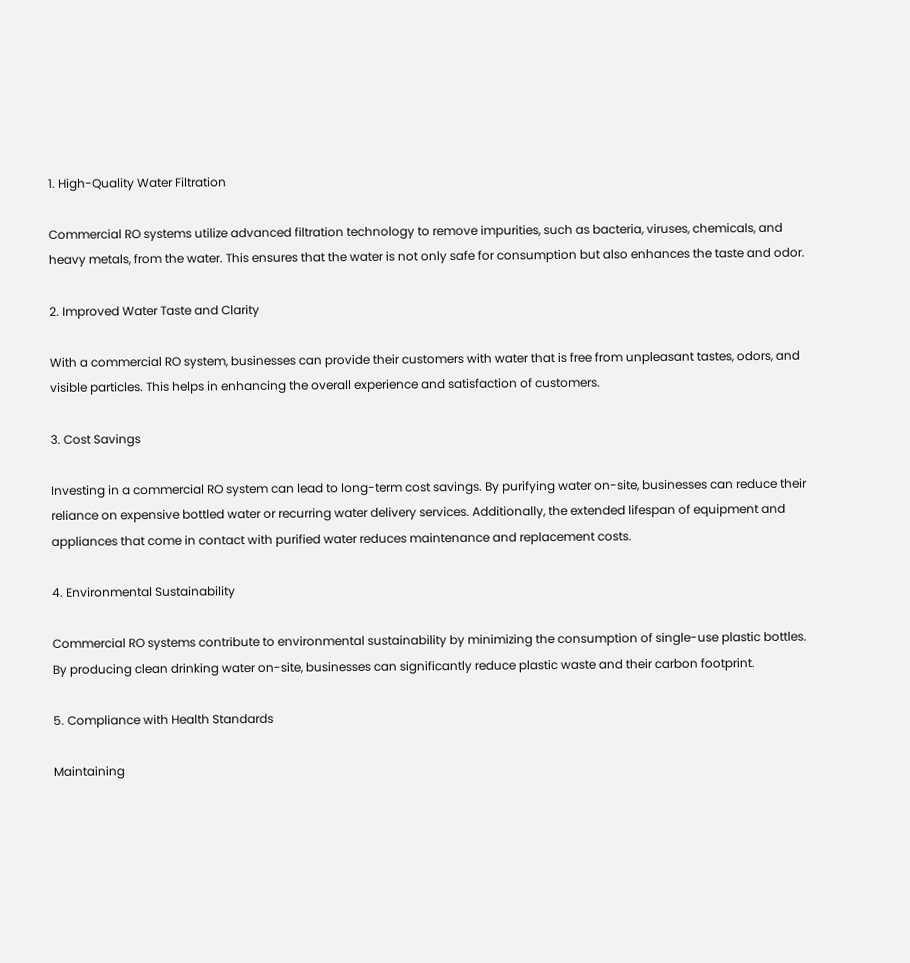1. High-Quality Water Filtration

Commercial RO systems utilize advanced filtration technology to remove impurities, such as bacteria, viruses, chemicals, and heavy metals, from the water. This ensures that the water is not only safe for consumption but also enhances the taste and odor.

2. Improved Water Taste and Clarity

With a commercial RO system, businesses can provide their customers with water that is free from unpleasant tastes, odors, and visible particles. This helps in enhancing the overall experience and satisfaction of customers.

3. Cost Savings

Investing in a commercial RO system can lead to long-term cost savings. By purifying water on-site, businesses can reduce their reliance on expensive bottled water or recurring water delivery services. Additionally, the extended lifespan of equipment and appliances that come in contact with purified water reduces maintenance and replacement costs.

4. Environmental Sustainability

Commercial RO systems contribute to environmental sustainability by minimizing the consumption of single-use plastic bottles. By producing clean drinking water on-site, businesses can significantly reduce plastic waste and their carbon footprint.

5. Compliance with Health Standards

Maintaining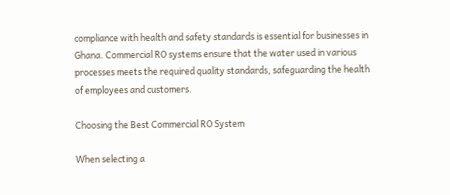compliance with health and safety standards is essential for businesses in Ghana. Commercial RO systems ensure that the water used in various processes meets the required quality standards, safeguarding the health of employees and customers.

Choosing the Best Commercial RO System

When selecting a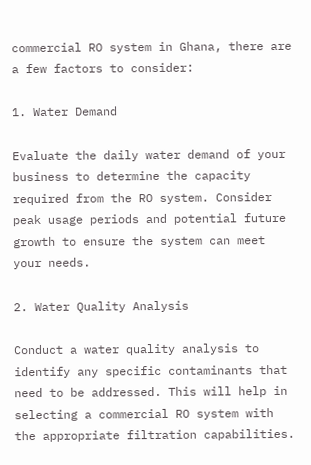commercial RO system in Ghana, there are a few factors to consider:

1. Water Demand

Evaluate the daily water demand of your business to determine the capacity required from the RO system. Consider peak usage periods and potential future growth to ensure the system can meet your needs.

2. Water Quality Analysis

Conduct a water quality analysis to identify any specific contaminants that need to be addressed. This will help in selecting a commercial RO system with the appropriate filtration capabilities.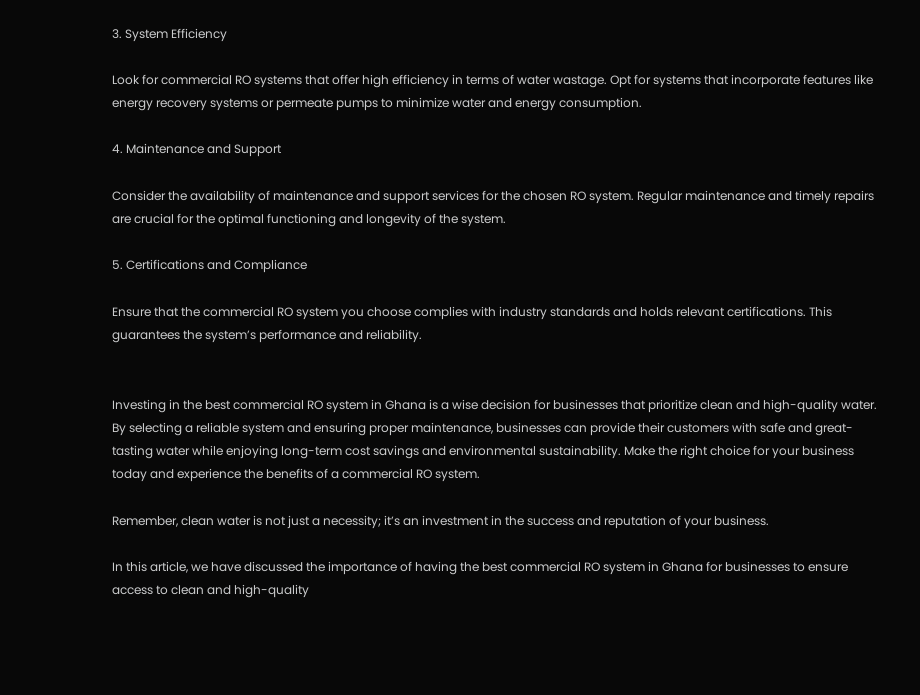3. System Efficiency

Look for commercial RO systems that offer high efficiency in terms of water wastage. Opt for systems that incorporate features like energy recovery systems or permeate pumps to minimize water and energy consumption.

4. Maintenance and Support

Consider the availability of maintenance and support services for the chosen RO system. Regular maintenance and timely repairs are crucial for the optimal functioning and longevity of the system.

5. Certifications and Compliance

Ensure that the commercial RO system you choose complies with industry standards and holds relevant certifications. This guarantees the system’s performance and reliability.


Investing in the best commercial RO system in Ghana is a wise decision for businesses that prioritize clean and high-quality water. By selecting a reliable system and ensuring proper maintenance, businesses can provide their customers with safe and great-tasting water while enjoying long-term cost savings and environmental sustainability. Make the right choice for your business today and experience the benefits of a commercial RO system.

Remember, clean water is not just a necessity; it’s an investment in the success and reputation of your business.

In this article, we have discussed the importance of having the best commercial RO system in Ghana for businesses to ensure access to clean and high-quality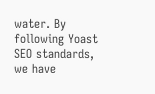water. By following Yoast SEO standards, we have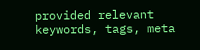provided relevant keywords, tags, meta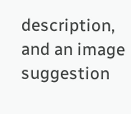description, and an image suggestion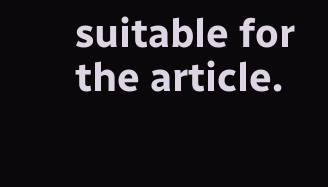suitable for the article.